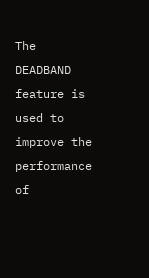The DEADBAND feature is used to improve the performance of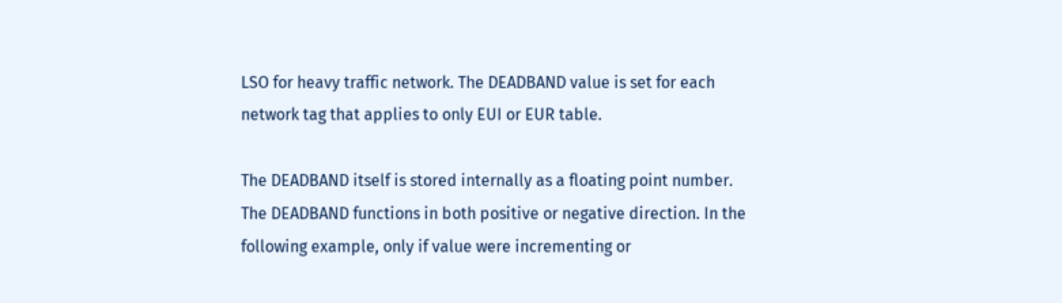LSO for heavy traffic network. The DEADBAND value is set for each network tag that applies to only EUI or EUR table.

The DEADBAND itself is stored internally as a floating point number. The DEADBAND functions in both positive or negative direction. In the following example, only if value were incrementing or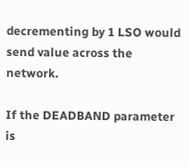decrementing by 1 LSO would send value across the network.

If the DEADBAND parameter is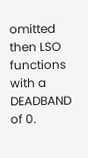omitted then LSO functions with a DEADBAND of 0.